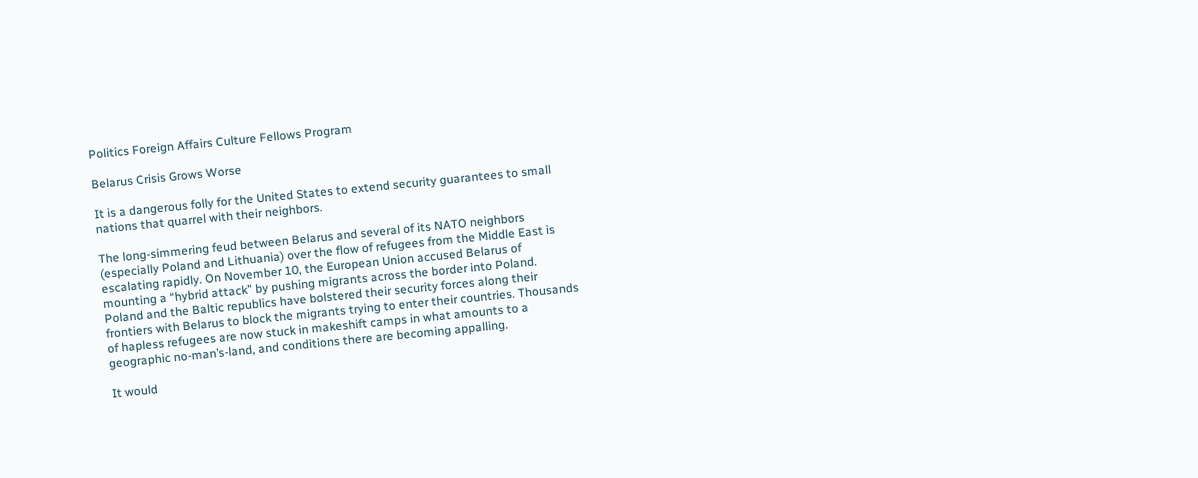Politics Foreign Affairs Culture Fellows Program

Belarus Crisis Grows Worse

It is a dangerous folly for the United States to extend security guarantees to small nations that quarrel with their neighbors.

The long-simmering feud between Belarus and several of its NATO neighbors (especially Poland and Lithuania) over the flow of refugees from the Middle East is escalating rapidly. On November 10, the European Union accused Belarus of mounting a “hybrid attack” by pushing migrants across the border into Poland. Poland and the Baltic republics have bolstered their security forces along their frontiers with Belarus to block the migrants trying to enter their countries. Thousands of hapless refugees are now stuck in makeshift camps in what amounts to a geographic no-man’s-land, and conditions there are becoming appalling.

It would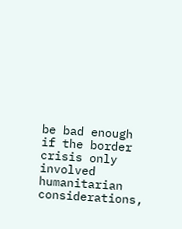be bad enough if the border crisis only involved humanitarian considerations,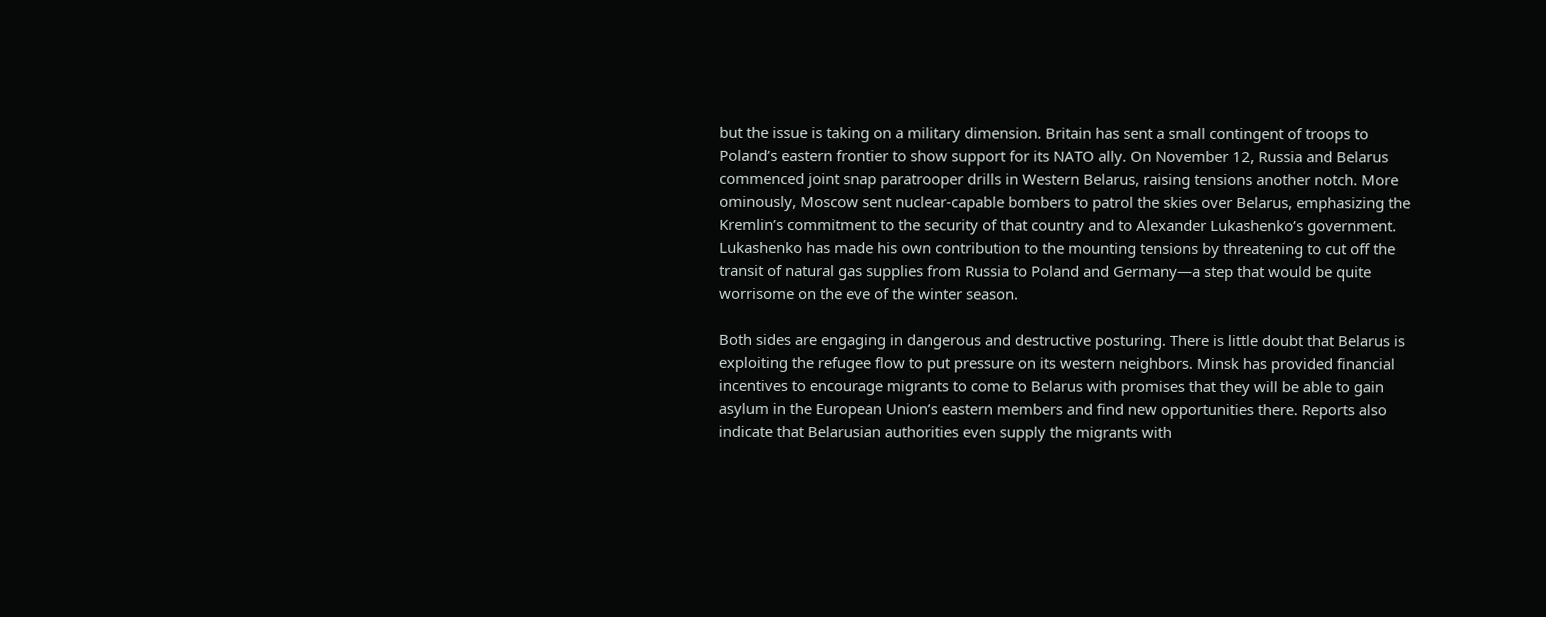but the issue is taking on a military dimension. Britain has sent a small contingent of troops to Poland’s eastern frontier to show support for its NATO ally. On November 12, Russia and Belarus commenced joint snap paratrooper drills in Western Belarus, raising tensions another notch. More ominously, Moscow sent nuclear-capable bombers to patrol the skies over Belarus, emphasizing the Kremlin’s commitment to the security of that country and to Alexander Lukashenko’s government. Lukashenko has made his own contribution to the mounting tensions by threatening to cut off the transit of natural gas supplies from Russia to Poland and Germany—a step that would be quite worrisome on the eve of the winter season.

Both sides are engaging in dangerous and destructive posturing. There is little doubt that Belarus is exploiting the refugee flow to put pressure on its western neighbors. Minsk has provided financial incentives to encourage migrants to come to Belarus with promises that they will be able to gain asylum in the European Union’s eastern members and find new opportunities there. Reports also indicate that Belarusian authorities even supply the migrants with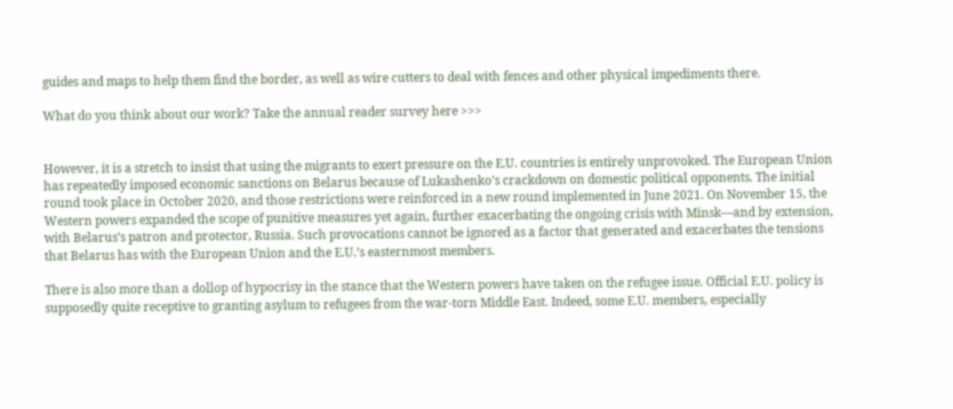guides and maps to help them find the border, as well as wire cutters to deal with fences and other physical impediments there.

What do you think about our work? Take the annual reader survey here >>>


However, it is a stretch to insist that using the migrants to exert pressure on the E.U. countries is entirely unprovoked. The European Union has repeatedly imposed economic sanctions on Belarus because of Lukashenko’s crackdown on domestic political opponents. The initial round took place in October 2020, and those restrictions were reinforced in a new round implemented in June 2021. On November 15, the Western powers expanded the scope of punitive measures yet again, further exacerbating the ongoing crisis with Minsk—and by extension, with Belarus’s patron and protector, Russia. Such provocations cannot be ignored as a factor that generated and exacerbates the tensions that Belarus has with the European Union and the E.U.’s easternmost members.

There is also more than a dollop of hypocrisy in the stance that the Western powers have taken on the refugee issue. Official E.U. policy is supposedly quite receptive to granting asylum to refugees from the war-torn Middle East. Indeed, some E.U. members, especially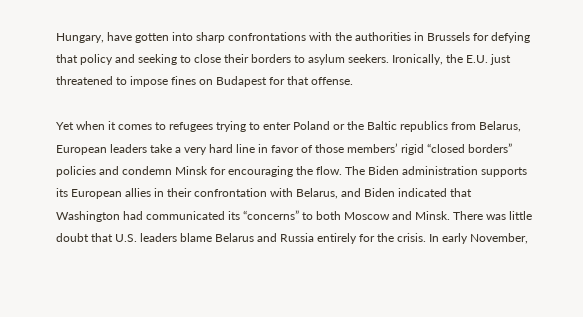Hungary, have gotten into sharp confrontations with the authorities in Brussels for defying that policy and seeking to close their borders to asylum seekers. Ironically, the E.U. just threatened to impose fines on Budapest for that offense.

Yet when it comes to refugees trying to enter Poland or the Baltic republics from Belarus, European leaders take a very hard line in favor of those members’ rigid “closed borders” policies and condemn Minsk for encouraging the flow. The Biden administration supports its European allies in their confrontation with Belarus, and Biden indicated that Washington had communicated its “concerns” to both Moscow and Minsk. There was little doubt that U.S. leaders blame Belarus and Russia entirely for the crisis. In early November,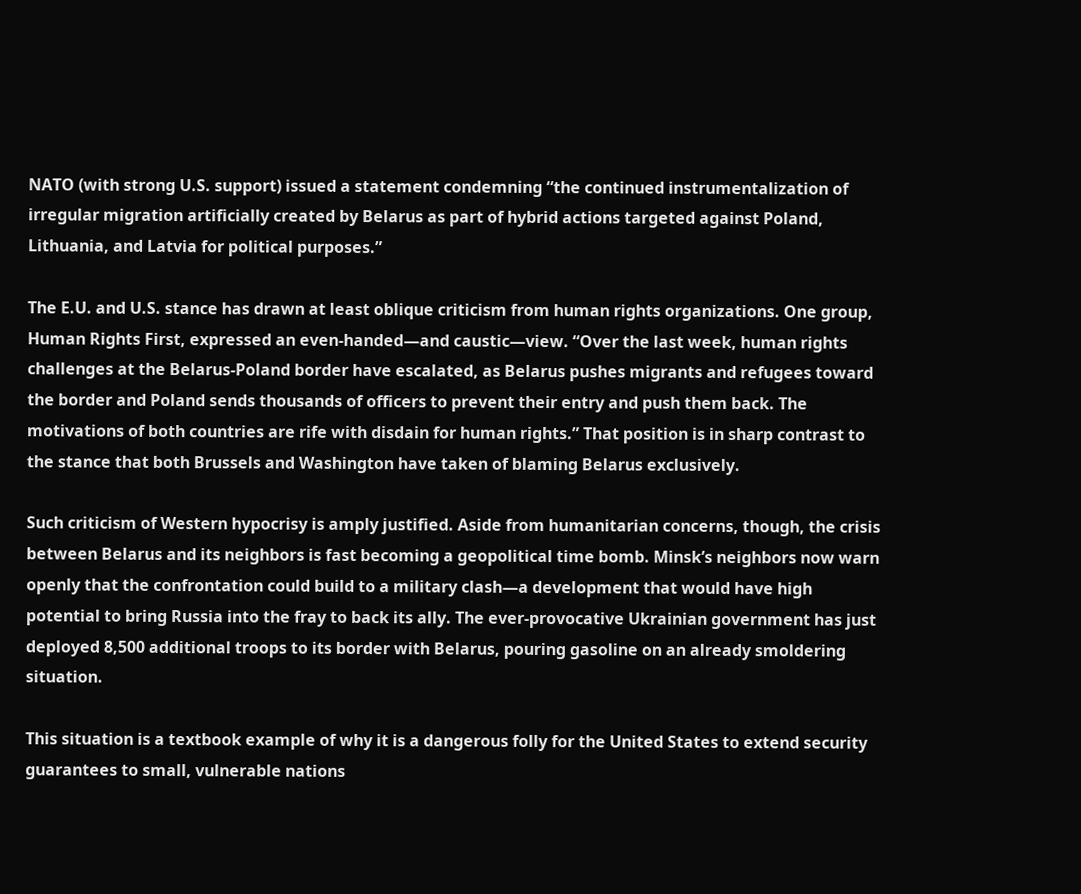NATO (with strong U.S. support) issued a statement condemning “the continued instrumentalization of irregular migration artificially created by Belarus as part of hybrid actions targeted against Poland, Lithuania, and Latvia for political purposes.”

The E.U. and U.S. stance has drawn at least oblique criticism from human rights organizations. One group, Human Rights First, expressed an even-handed—and caustic—view. “Over the last week, human rights challenges at the Belarus-Poland border have escalated, as Belarus pushes migrants and refugees toward the border and Poland sends thousands of officers to prevent their entry and push them back. The motivations of both countries are rife with disdain for human rights.” That position is in sharp contrast to the stance that both Brussels and Washington have taken of blaming Belarus exclusively.

Such criticism of Western hypocrisy is amply justified. Aside from humanitarian concerns, though, the crisis between Belarus and its neighbors is fast becoming a geopolitical time bomb. Minsk’s neighbors now warn openly that the confrontation could build to a military clash—a development that would have high potential to bring Russia into the fray to back its ally. The ever-provocative Ukrainian government has just deployed 8,500 additional troops to its border with Belarus, pouring gasoline on an already smoldering situation.

This situation is a textbook example of why it is a dangerous folly for the United States to extend security guarantees to small, vulnerable nations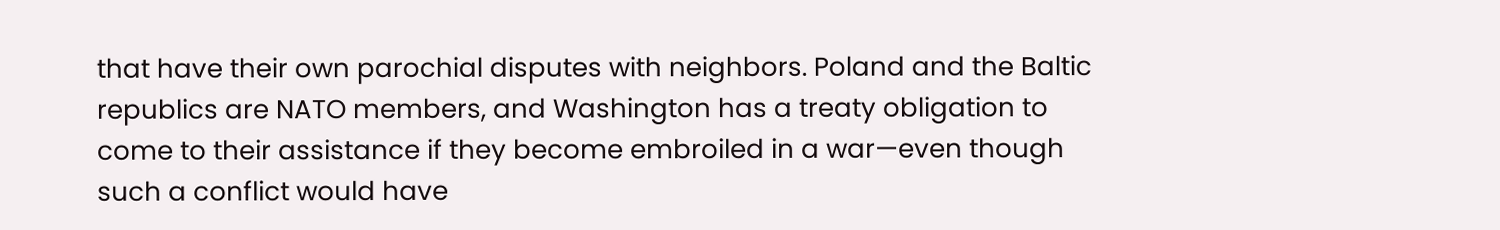that have their own parochial disputes with neighbors. Poland and the Baltic republics are NATO members, and Washington has a treaty obligation to come to their assistance if they become embroiled in a war—even though such a conflict would have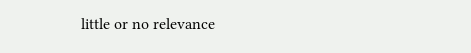little or no relevance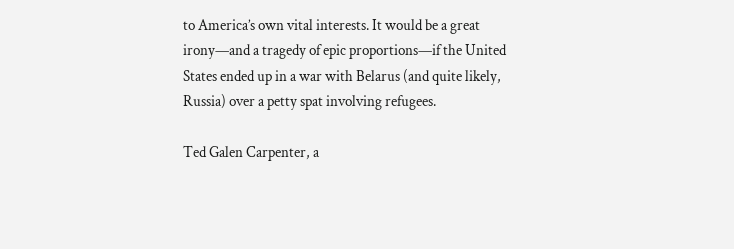to America’s own vital interests. It would be a great irony—and a tragedy of epic proportions—if the United States ended up in a war with Belarus (and quite likely, Russia) over a petty spat involving refugees.

Ted Galen Carpenter, a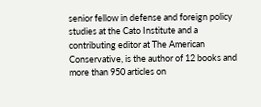senior fellow in defense and foreign policy studies at the Cato Institute and a contributing editor at The American Conservative, is the author of 12 books and more than 950 articles on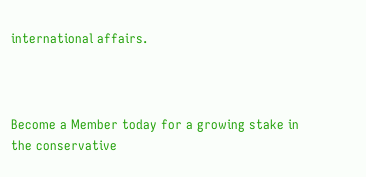international affairs.



Become a Member today for a growing stake in the conservative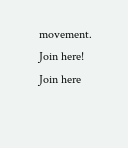movement.
Join here!
Join here